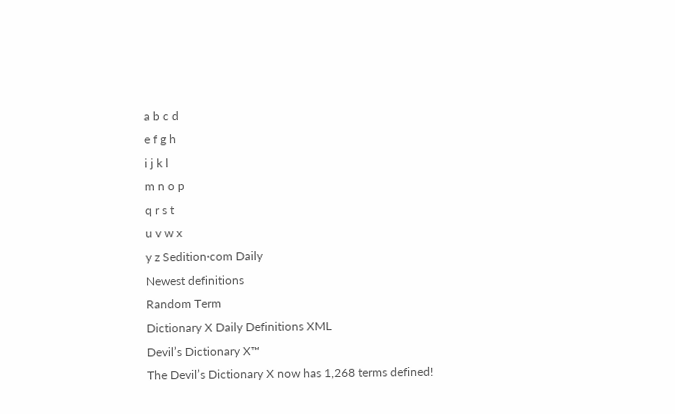a b c d
e f g h
i j k l
m n o p
q r s t
u v w x
y z Sedition·com Daily
Newest definitions
Random Term
Dictionary X Daily Definitions XML
Devil’s Dictionary X™
The Devil’s Dictionary X now has 1,268 terms defined!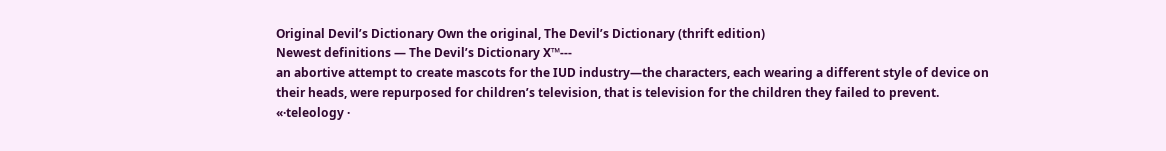Original Devil’s Dictionary Own the original, The Devil’s Dictionary (thrift edition)
Newest definitions — The Devil’s Dictionary X™---
an abortive attempt to create mascots for the IUD industry—the characters, each wearing a different style of device on their heads, were repurposed for children’s television, that is television for the children they failed to prevent.
«·teleology ·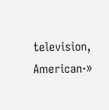television, American·»